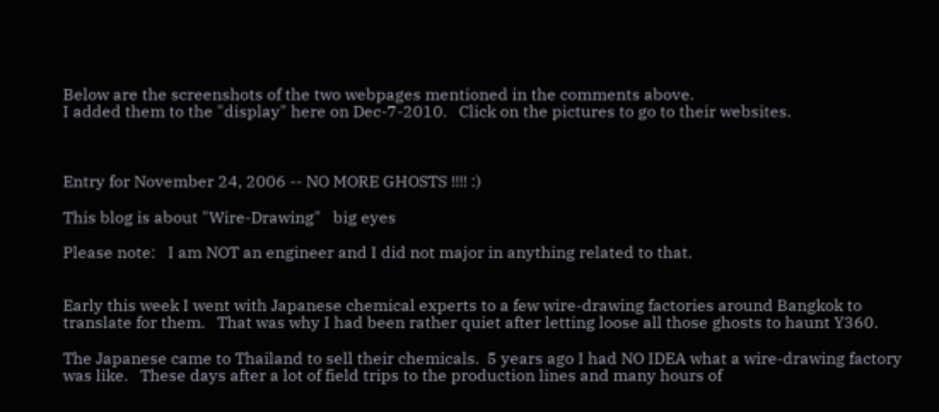Below are the screenshots of the two webpages mentioned in the comments above.
I added them to the "display" here on Dec-7-2010.   Click on the pictures to go to their websites.



Entry for November 24, 2006 -- NO MORE GHOSTS !!!! :)

This blog is about "Wire-Drawing"   big eyes

Please note:   I am NOT an engineer and I did not major in anything related to that.


Early this week I went with Japanese chemical experts to a few wire-drawing factories around Bangkok to translate for them.   That was why I had been rather quiet after letting loose all those ghosts to haunt Y360.

The Japanese came to Thailand to sell their chemicals.  5 years ago I had NO IDEA what a wire-drawing factory was like.   These days after a lot of field trips to the production lines and many hours of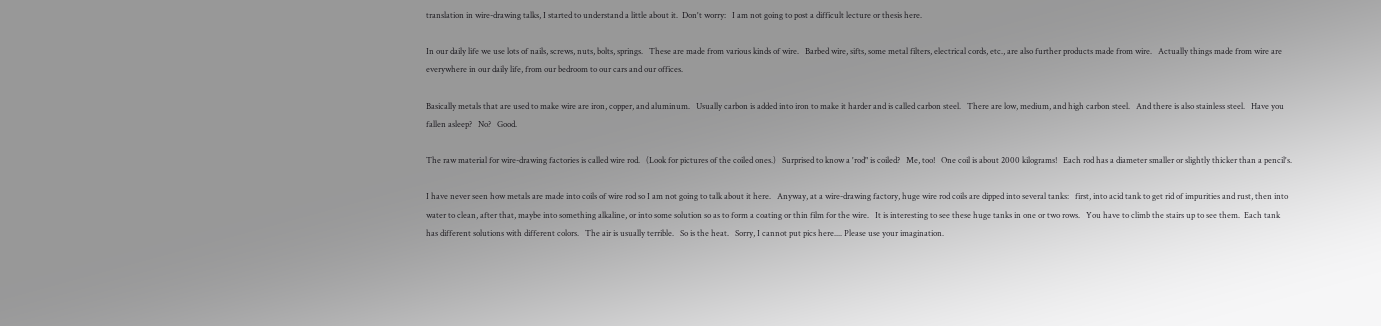translation in wire-drawing talks, I started to understand a little about it.  Don't worry:   I am not going to post a difficult lecture or thesis here.

In our daily life we use lots of nails, screws, nuts, bolts, springs.   These are made from various kinds of wire.   Barbed wire, sifts, some metal filters, electrical cords, etc., are also further products made from wire.   Actually things made from wire are everywhere in our daily life, from our bedroom to our cars and our offices.

Basically metals that are used to make wire are iron, copper, and aluminum.   Usually carbon is added into iron to make it harder and is called carbon steel.   There are low, medium, and high carbon steel.   And there is also stainless steel.   Have you fallen asleep?   No?   Good.

The raw material for wire-drawing factories is called wire rod.   (Look for pictures of the coiled ones.)   Surprised to know a 'rod" is coiled?   Me, too!   One coil is about 2000 kilograms!   Each rod has a diameter smaller or slightly thicker than a pencil's.

I have never seen how metals are made into coils of wire rod so I am not going to talk about it here.   Anyway, at a wire-drawing factory, huge wire rod coils are dipped into several tanks:   first, into acid tank to get rid of impurities and rust, then into water to clean, after that, maybe into something alkaline, or into some solution so as to form a coating or thin film for the wire.   It is interesting to see these huge tanks in one or two rows.   You have to climb the stairs up to see them.  Each tank has different solutions with different colors.   The air is usually terrible.   So is the heat.   Sorry, I cannot put pics here.... Please use your imagination.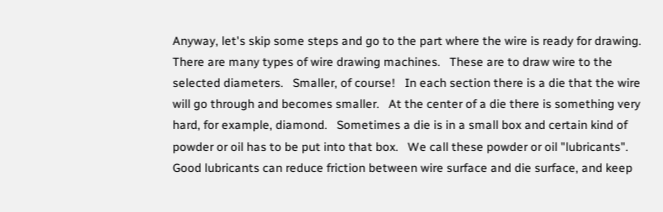Anyway, let's skip some steps and go to the part where the wire is ready for drawing.   There are many types of wire drawing machines.   These are to draw wire to the selected diameters.   Smaller, of course!   In each section there is a die that the wire will go through and becomes smaller.   At the center of a die there is something very hard, for example, diamond.   Sometimes a die is in a small box and certain kind of powder or oil has to be put into that box.   We call these powder or oil "lubricants".   Good lubricants can reduce friction between wire surface and die surface, and keep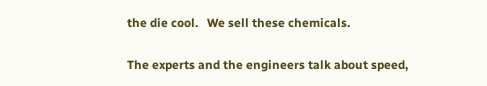the die cool.   We sell these chemicals.

The experts and the engineers talk about speed,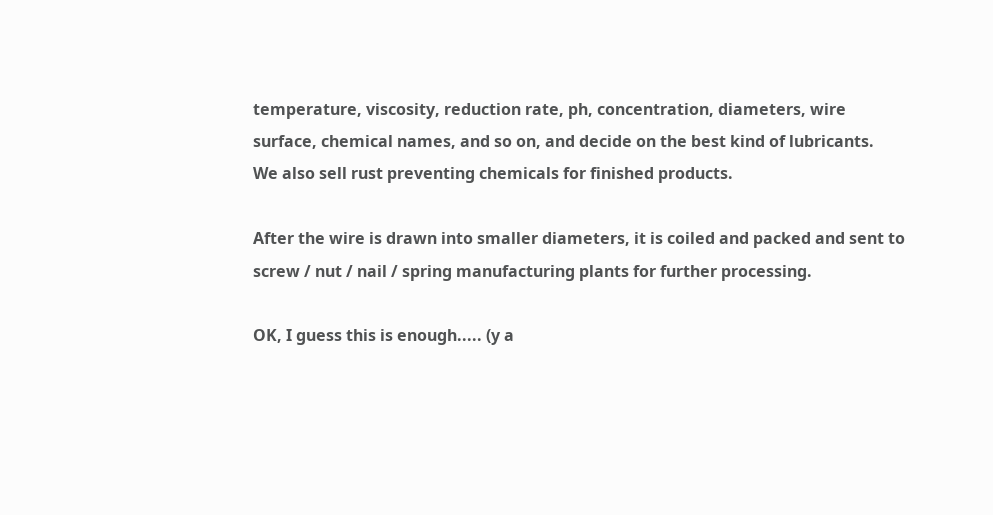temperature, viscosity, reduction rate, ph, concentration, diameters, wire surface, chemical names, and so on, and decide on the best kind of lubricants.   We also sell rust preventing chemicals for finished products.

After the wire is drawn into smaller diameters, it is coiled and packed and sent to screw / nut / nail / spring manufacturing plants for further processing.

OK, I guess this is enough..... (y a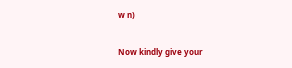w n)


Now kindly give your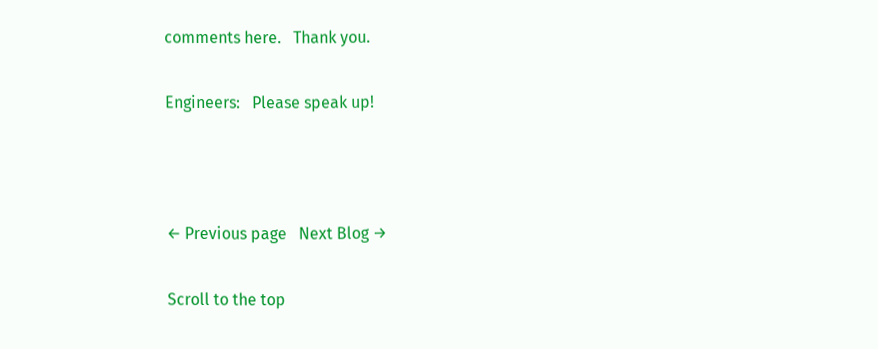comments here.   Thank you.

Engineers:   Please speak up!



← Previous page   Next Blog →

Scroll to the top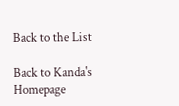Back to the List

Back to Kanda's Homepage